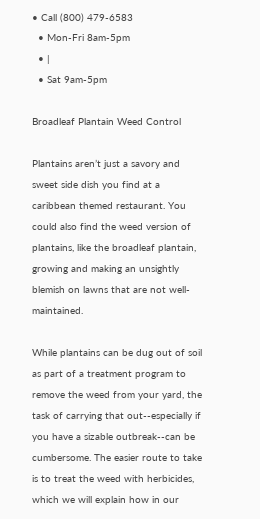• Call (800) 479-6583
  • Mon-Fri 8am-5pm
  • |
  • Sat 9am-5pm

Broadleaf Plantain Weed Control

Plantains aren’t just a savory and sweet side dish you find at a caribbean themed restaurant. You could also find the weed version of plantains, like the broadleaf plantain, growing and making an unsightly blemish on lawns that are not well-maintained.

While plantains can be dug out of soil as part of a treatment program to remove the weed from your yard, the task of carrying that out--especially if you have a sizable outbreak--can be cumbersome. The easier route to take is to treat the weed with herbicides, which we will explain how in our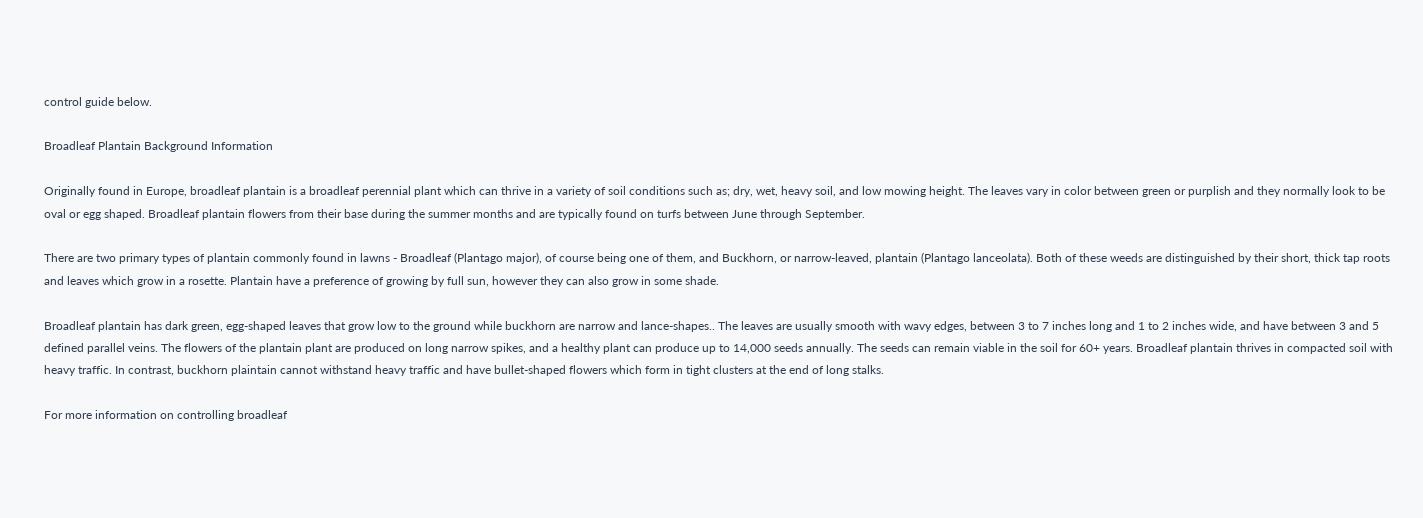control guide below.

Broadleaf Plantain Background Information

Originally found in Europe, broadleaf plantain is a broadleaf perennial plant which can thrive in a variety of soil conditions such as; dry, wet, heavy soil, and low mowing height. The leaves vary in color between green or purplish and they normally look to be oval or egg shaped. Broadleaf plantain flowers from their base during the summer months and are typically found on turfs between June through September.

There are two primary types of plantain commonly found in lawns - Broadleaf (Plantago major), of course being one of them, and Buckhorn, or narrow-leaved, plantain (Plantago lanceolata). Both of these weeds are distinguished by their short, thick tap roots and leaves which grow in a rosette. Plantain have a preference of growing by full sun, however they can also grow in some shade.

Broadleaf plantain has dark green, egg-shaped leaves that grow low to the ground while buckhorn are narrow and lance-shapes.. The leaves are usually smooth with wavy edges, between 3 to 7 inches long and 1 to 2 inches wide, and have between 3 and 5 defined parallel veins. The flowers of the plantain plant are produced on long narrow spikes, and a healthy plant can produce up to 14,000 seeds annually. The seeds can remain viable in the soil for 60+ years. Broadleaf plantain thrives in compacted soil with heavy traffic. In contrast, buckhorn plaintain cannot withstand heavy traffic and have bullet-shaped flowers which form in tight clusters at the end of long stalks.

For more information on controlling broadleaf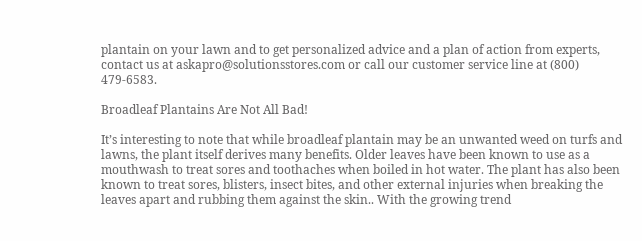plantain on your lawn and to get personalized advice and a plan of action from experts, contact us at askapro@solutionsstores.com or call our customer service line at (800) 479-6583.

Broadleaf Plantains Are Not All Bad!

It’s interesting to note that while broadleaf plantain may be an unwanted weed on turfs and lawns, the plant itself derives many benefits. Older leaves have been known to use as a mouthwash to treat sores and toothaches when boiled in hot water. The plant has also been known to treat sores, blisters, insect bites, and other external injuries when breaking the leaves apart and rubbing them against the skin.. With the growing trend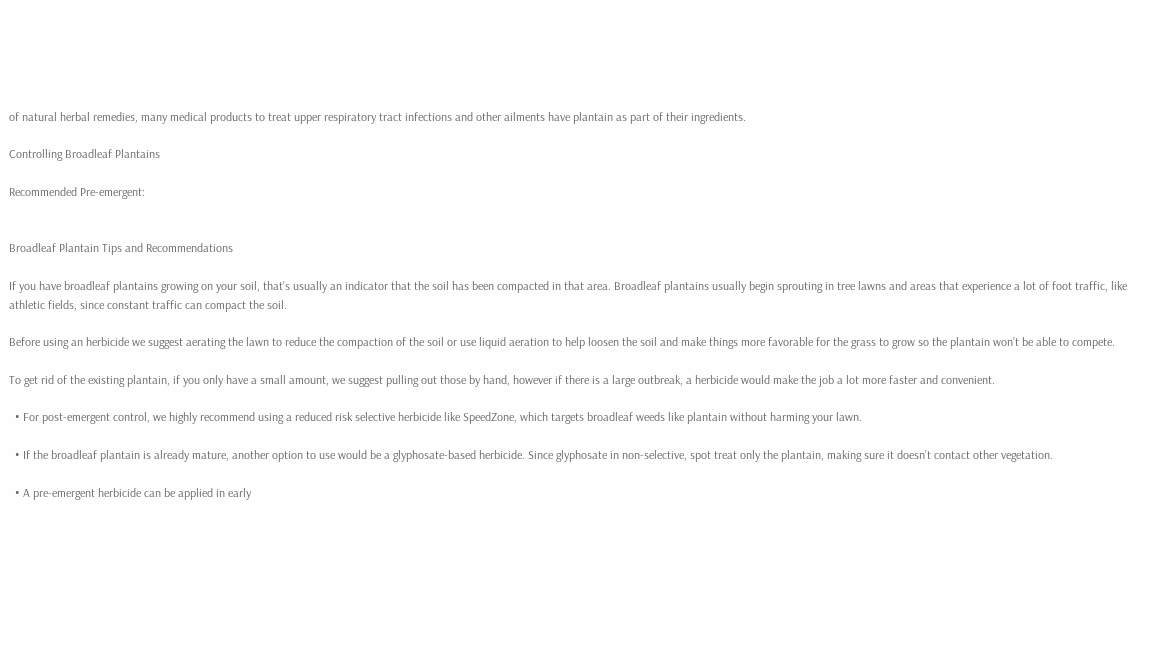of natural herbal remedies, many medical products to treat upper respiratory tract infections and other ailments have plantain as part of their ingredients.

Controlling Broadleaf Plantains

Recommended Pre-emergent:


Broadleaf Plantain Tips and Recommendations

If you have broadleaf plantains growing on your soil, that’s usually an indicator that the soil has been compacted in that area. Broadleaf plantains usually begin sprouting in tree lawns and areas that experience a lot of foot traffic, like athletic fields, since constant traffic can compact the soil.

Before using an herbicide we suggest aerating the lawn to reduce the compaction of the soil or use liquid aeration to help loosen the soil and make things more favorable for the grass to grow so the plantain won’t be able to compete.

To get rid of the existing plantain, if you only have a small amount, we suggest pulling out those by hand, however if there is a large outbreak, a herbicide would make the job a lot more faster and convenient.

  • For post-emergent control, we highly recommend using a reduced risk selective herbicide like SpeedZone, which targets broadleaf weeds like plantain without harming your lawn.

  • If the broadleaf plantain is already mature, another option to use would be a glyphosate-based herbicide. Since glyphosate in non-selective, spot treat only the plantain, making sure it doesn’t contact other vegetation.

  • A pre-emergent herbicide can be applied in early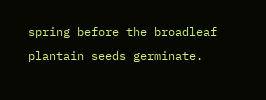spring before the broadleaf plantain seeds germinate.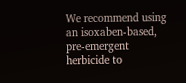We recommend using an isoxaben-based, pre-emergent herbicide to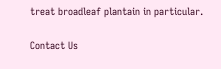treat broadleaf plantain in particular.

Contact Us